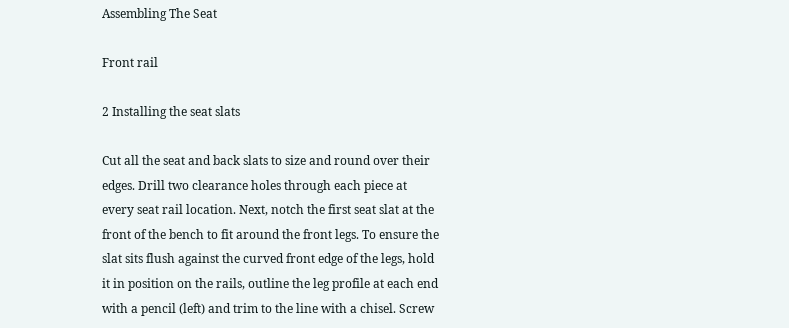Assembling The Seat

Front rail

2 Installing the seat slats

Cut all the seat and back slats to size and round over their edges. Drill two clearance holes through each piece at every seat rail location. Next, notch the first seat slat at the front of the bench to fit around the front legs. To ensure the slat sits flush against the curved front edge of the legs, hold it in position on the rails, outline the leg profile at each end with a pencil (left) and trim to the line with a chisel. Screw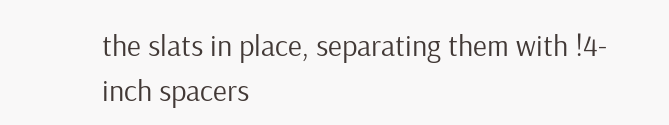the slats in place, separating them with !4-inch spacers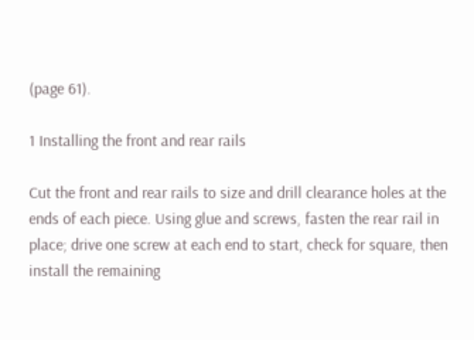(page 61).

1 Installing the front and rear rails

Cut the front and rear rails to size and drill clearance holes at the ends of each piece. Using glue and screws, fasten the rear rail in place; drive one screw at each end to start, check for square, then install the remaining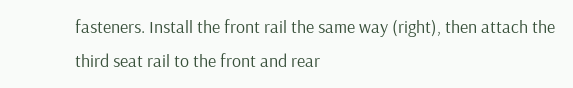fasteners. Install the front rail the same way (right), then attach the third seat rail to the front and rear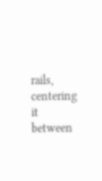rails, centering it between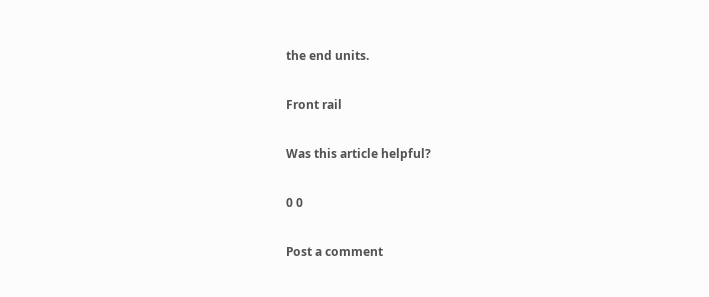the end units.

Front rail

Was this article helpful?

0 0

Post a comment